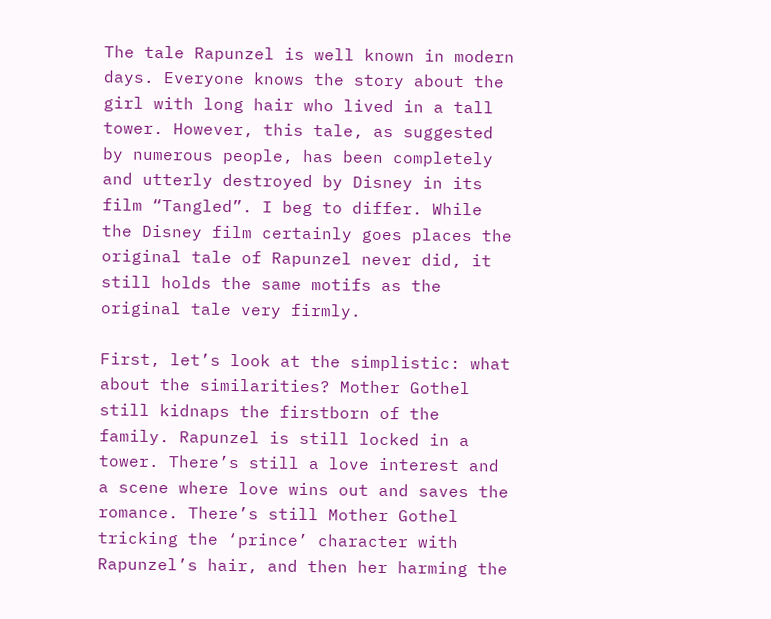The tale Rapunzel is well known in modern days. Everyone knows the story about the girl with long hair who lived in a tall tower. However, this tale, as suggested by numerous people, has been completely and utterly destroyed by Disney in its film “Tangled”. I beg to differ. While the Disney film certainly goes places the original tale of Rapunzel never did, it still holds the same motifs as the original tale very firmly.

First, let’s look at the simplistic: what about the similarities? Mother Gothel still kidnaps the firstborn of the family. Rapunzel is still locked in a tower. There’s still a love interest and a scene where love wins out and saves the romance. There’s still Mother Gothel tricking the ‘prince’ character with Rapunzel’s hair, and then her harming the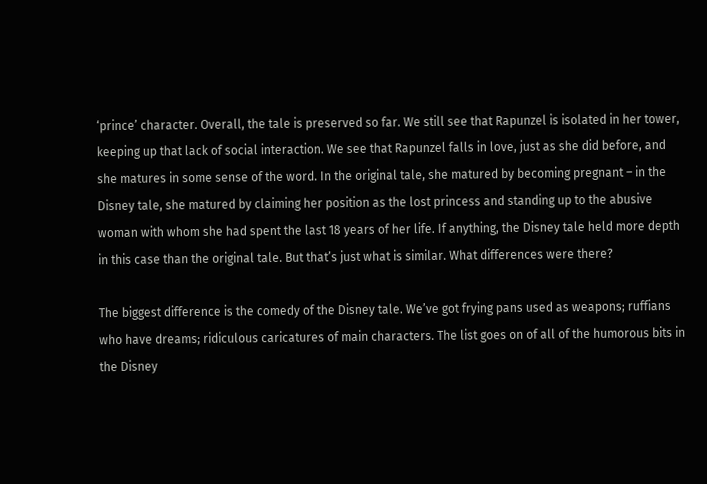‘prince’ character. Overall, the tale is preserved so far. We still see that Rapunzel is isolated in her tower, keeping up that lack of social interaction. We see that Rapunzel falls in love, just as she did before, and she matures in some sense of the word. In the original tale, she matured by becoming pregnant – in the Disney tale, she matured by claiming her position as the lost princess and standing up to the abusive woman with whom she had spent the last 18 years of her life. If anything, the Disney tale held more depth in this case than the original tale. But that’s just what is similar. What differences were there?

The biggest difference is the comedy of the Disney tale. We’ve got frying pans used as weapons; ruffians who have dreams; ridiculous caricatures of main characters. The list goes on of all of the humorous bits in the Disney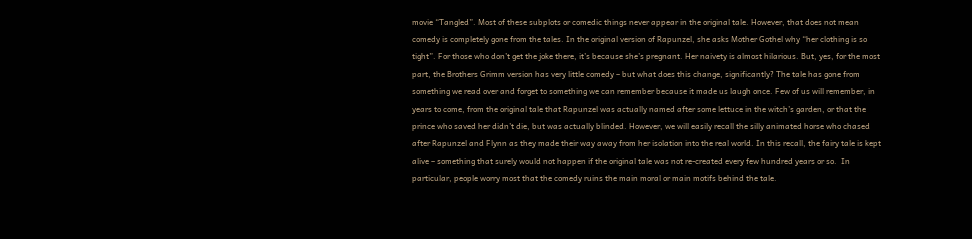movie “Tangled”. Most of these subplots or comedic things never appear in the original tale. However, that does not mean comedy is completely gone from the tales. In the original version of Rapunzel, she asks Mother Gothel why “her clothing is so tight”. For those who don’t get the joke there, it’s because she’s pregnant. Her naivety is almost hilarious. But, yes, for the most part, the Brothers Grimm version has very little comedy – but what does this change, significantly? The tale has gone from something we read over and forget to something we can remember because it made us laugh once. Few of us will remember, in years to come, from the original tale that Rapunzel was actually named after some lettuce in the witch’s garden, or that the prince who saved her didn’t die, but was actually blinded. However, we will easily recall the silly animated horse who chased after Rapunzel and Flynn as they made their way away from her isolation into the real world. In this recall, the fairy tale is kept alive – something that surely would not happen if the original tale was not re-created every few hundred years or so.  In particular, people worry most that the comedy ruins the main moral or main motifs behind the tale.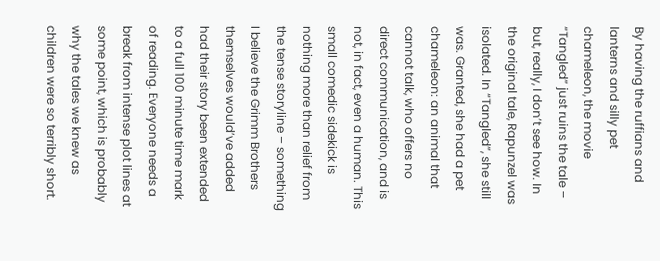By having the ruffians and lanterns and silly pet chameleon, the movie “Tangled” just ruins the tale – but, really, I don’t see how. In the original tale, Rapunzel was isolated. In “Tangled”, she still was. Granted, she had a pet chameleon: an animal that cannot talk, who offers no direct communication, and is not, in fact, even a human. This small comedic sidekick is nothing more than relief from the tense storyline – something I believe the Grimm Brothers themselves would’ve added had their story been extended to a full 100 minute time mark of reading. Everyone needs a break from intense plot lines at some point, which is probably why the tales we knew as children were so terribly short.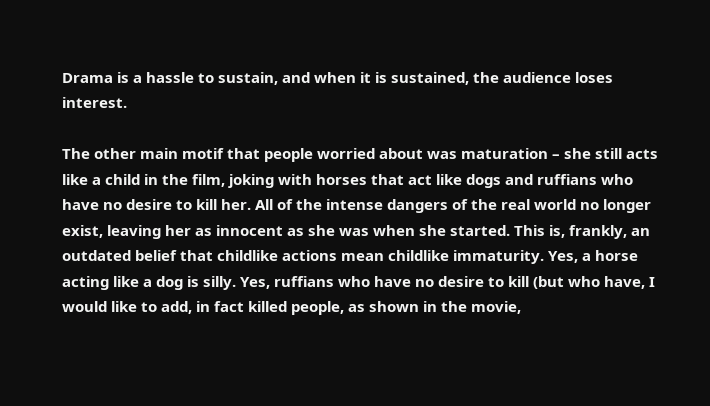Drama is a hassle to sustain, and when it is sustained, the audience loses interest.

The other main motif that people worried about was maturation – she still acts like a child in the film, joking with horses that act like dogs and ruffians who have no desire to kill her. All of the intense dangers of the real world no longer exist, leaving her as innocent as she was when she started. This is, frankly, an outdated belief that childlike actions mean childlike immaturity. Yes, a horse acting like a dog is silly. Yes, ruffians who have no desire to kill (but who have, I would like to add, in fact killed people, as shown in the movie,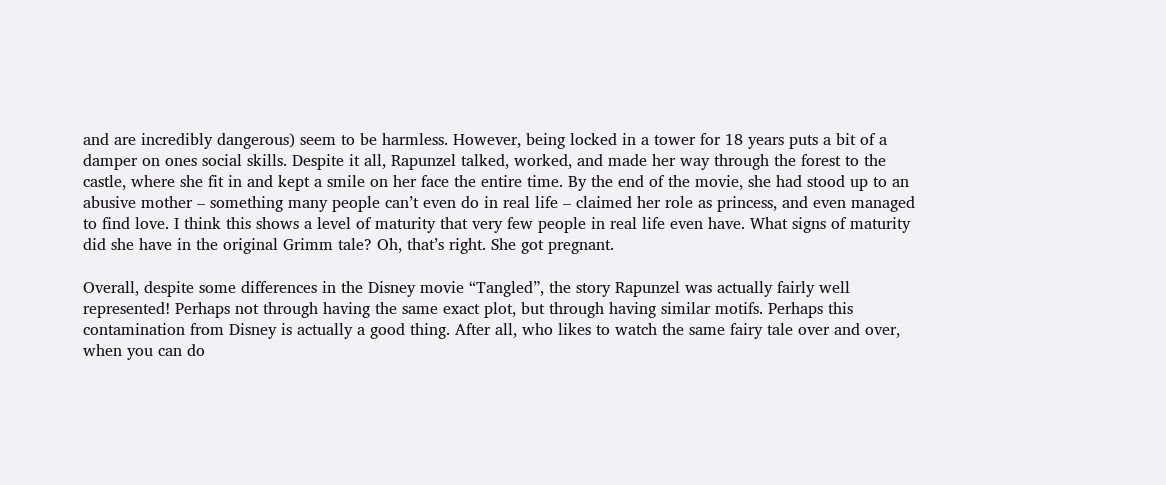and are incredibly dangerous) seem to be harmless. However, being locked in a tower for 18 years puts a bit of a damper on ones social skills. Despite it all, Rapunzel talked, worked, and made her way through the forest to the castle, where she fit in and kept a smile on her face the entire time. By the end of the movie, she had stood up to an abusive mother – something many people can’t even do in real life – claimed her role as princess, and even managed to find love. I think this shows a level of maturity that very few people in real life even have. What signs of maturity did she have in the original Grimm tale? Oh, that’s right. She got pregnant.

Overall, despite some differences in the Disney movie “Tangled”, the story Rapunzel was actually fairly well represented! Perhaps not through having the same exact plot, but through having similar motifs. Perhaps this contamination from Disney is actually a good thing. After all, who likes to watch the same fairy tale over and over, when you can do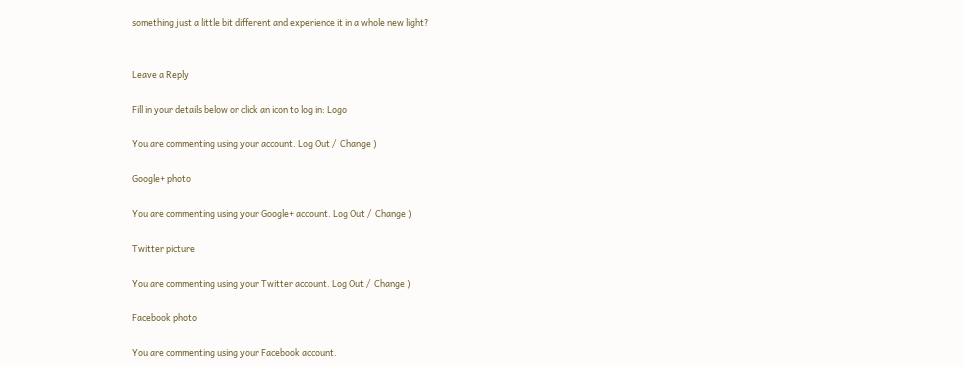something just a little bit different and experience it in a whole new light?


Leave a Reply

Fill in your details below or click an icon to log in: Logo

You are commenting using your account. Log Out /  Change )

Google+ photo

You are commenting using your Google+ account. Log Out /  Change )

Twitter picture

You are commenting using your Twitter account. Log Out /  Change )

Facebook photo

You are commenting using your Facebook account.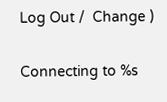Log Out /  Change )


Connecting to %s